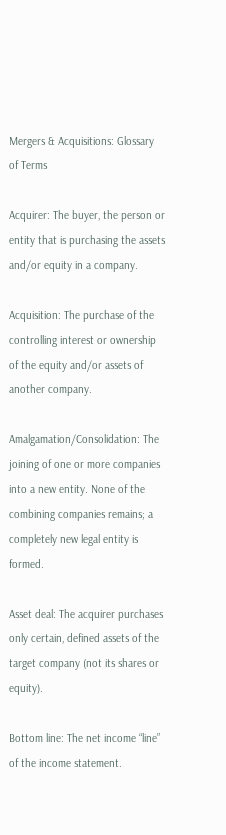Mergers & Acquisitions: Glossary of Terms

Acquirer: The buyer, the person or entity that is purchasing the assets and/or equity in a company.

Acquisition: The purchase of the controlling interest or ownership of the equity and/or assets of another company.

Amalgamation/Consolidation: The joining of one or more companies into a new entity. None of the combining companies remains; a completely new legal entity is formed.

Asset deal: The acquirer purchases only certain, defined assets of the target company (not its shares or equity).

Bottom line: The net income “line” of the income statement.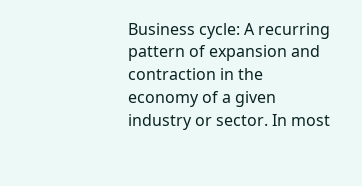Business cycle: A recurring pattern of expansion and contraction in the economy of a given industry or sector. In most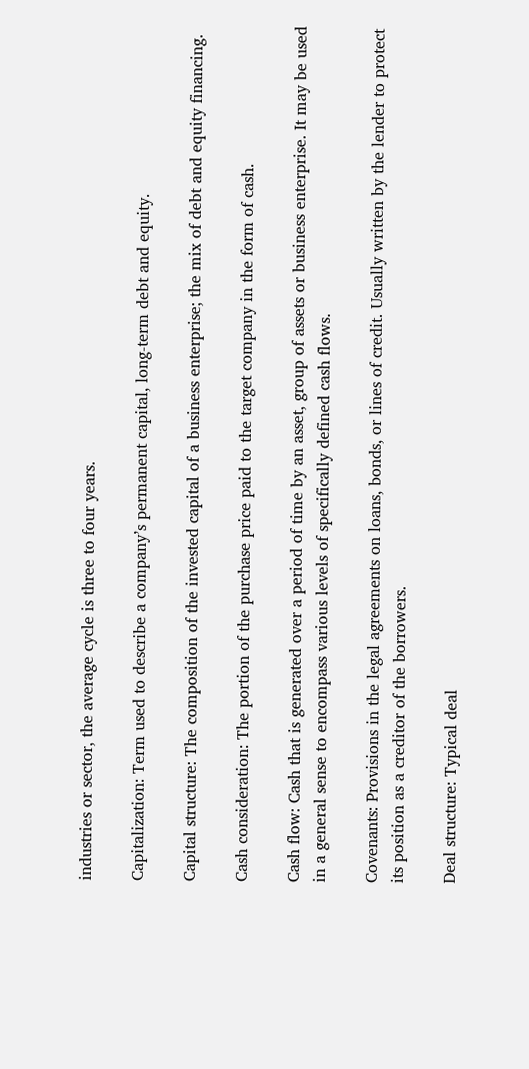industries or sector, the average cycle is three to four years.

Capitalization: Term used to describe a company’s permanent capital, long-term debt and equity.

Capital structure: The composition of the invested capital of a business enterprise; the mix of debt and equity financing.

Cash consideration: The portion of the purchase price paid to the target company in the form of cash.

Cash flow: Cash that is generated over a period of time by an asset, group of assets or business enterprise. It may be used in a general sense to encompass various levels of specifically defined cash flows.

Covenants: Provisions in the legal agreements on loans, bonds, or lines of credit. Usually written by the lender to protect its position as a creditor of the borrowers.

Deal structure: Typical deal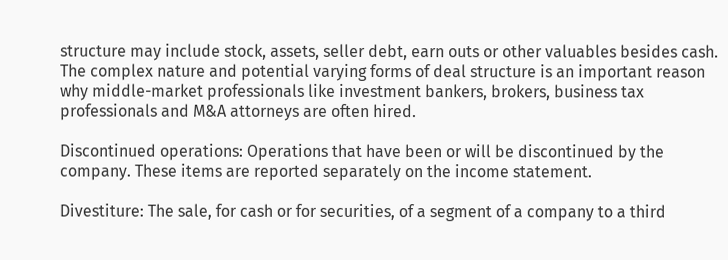structure may include stock, assets, seller debt, earn outs or other valuables besides cash. The complex nature and potential varying forms of deal structure is an important reason why middle-market professionals like investment bankers, brokers, business tax professionals and M&A attorneys are often hired.

Discontinued operations: Operations that have been or will be discontinued by the company. These items are reported separately on the income statement.

Divestiture: The sale, for cash or for securities, of a segment of a company to a third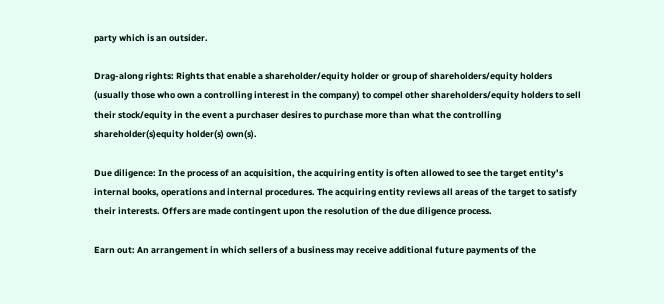party which is an outsider.

Drag-along rights: Rights that enable a shareholder/equity holder or group of shareholders/equity holders (usually those who own a controlling interest in the company) to compel other shareholders/equity holders to sell their stock/equity in the event a purchaser desires to purchase more than what the controlling shareholder(s)equity holder(s) own(s).

Due diligence: In the process of an acquisition, the acquiring entity is often allowed to see the target entity’s internal books, operations and internal procedures. The acquiring entity reviews all areas of the target to satisfy their interests. Offers are made contingent upon the resolution of the due diligence process.

Earn out: An arrangement in which sellers of a business may receive additional future payments of the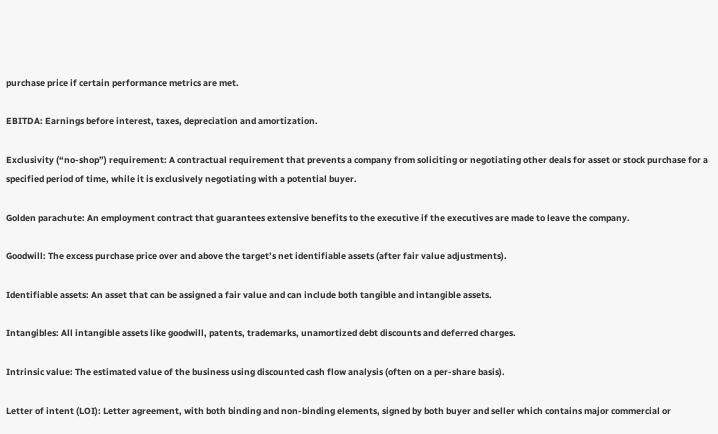purchase price if certain performance metrics are met.

EBITDA: Earnings before interest, taxes, depreciation and amortization.

Exclusivity (“no-shop”) requirement: A contractual requirement that prevents a company from soliciting or negotiating other deals for asset or stock purchase for a specified period of time, while it is exclusively negotiating with a potential buyer.

Golden parachute: An employment contract that guarantees extensive benefits to the executive if the executives are made to leave the company.

Goodwill: The excess purchase price over and above the target’s net identifiable assets (after fair value adjustments).

Identifiable assets: An asset that can be assigned a fair value and can include both tangible and intangible assets.

Intangibles: All intangible assets like goodwill, patents, trademarks, unamortized debt discounts and deferred charges.

Intrinsic value: The estimated value of the business using discounted cash flow analysis (often on a per-share basis).

Letter of intent (LOI): Letter agreement, with both binding and non-binding elements, signed by both buyer and seller which contains major commercial or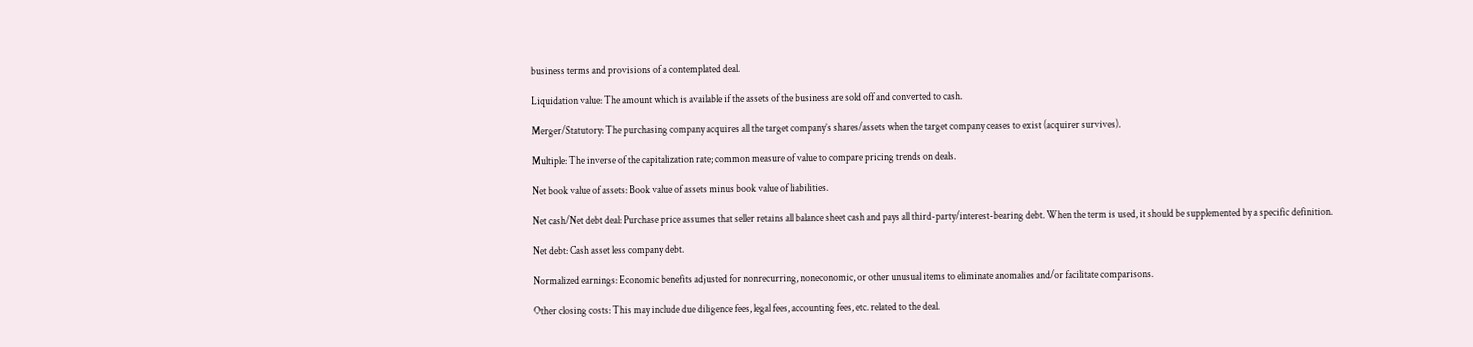business terms and provisions of a contemplated deal.

Liquidation value: The amount which is available if the assets of the business are sold off and converted to cash.

Merger/Statutory: The purchasing company acquires all the target company’s shares/assets when the target company ceases to exist (acquirer survives).

Multiple: The inverse of the capitalization rate; common measure of value to compare pricing trends on deals.

Net book value of assets: Book value of assets minus book value of liabilities.

Net cash/Net debt deal: Purchase price assumes that seller retains all balance sheet cash and pays all third-party/interest-bearing debt. When the term is used, it should be supplemented by a specific definition.

Net debt: Cash asset less company debt.

Normalized earnings: Economic benefits adjusted for nonrecurring, noneconomic, or other unusual items to eliminate anomalies and/or facilitate comparisons.

Other closing costs: This may include due diligence fees, legal fees, accounting fees, etc. related to the deal.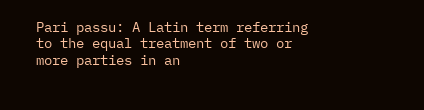Pari passu: A Latin term referring to the equal treatment of two or more parties in an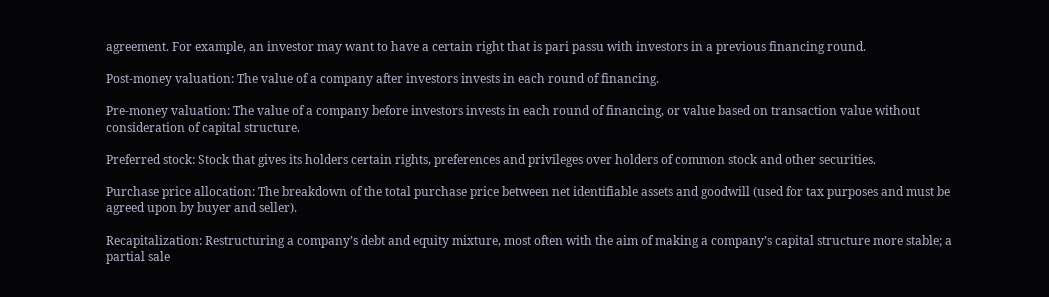agreement. For example, an investor may want to have a certain right that is pari passu with investors in a previous financing round.

Post-money valuation: The value of a company after investors invests in each round of financing.

Pre-money valuation: The value of a company before investors invests in each round of financing, or value based on transaction value without consideration of capital structure.

Preferred stock: Stock that gives its holders certain rights, preferences and privileges over holders of common stock and other securities.

Purchase price allocation: The breakdown of the total purchase price between net identifiable assets and goodwill (used for tax purposes and must be agreed upon by buyer and seller).

Recapitalization: Restructuring a company’s debt and equity mixture, most often with the aim of making a company’s capital structure more stable; a partial sale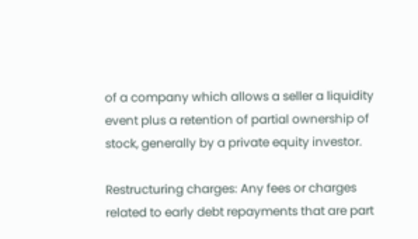of a company which allows a seller a liquidity event plus a retention of partial ownership of stock, generally by a private equity investor.

Restructuring charges: Any fees or charges related to early debt repayments that are part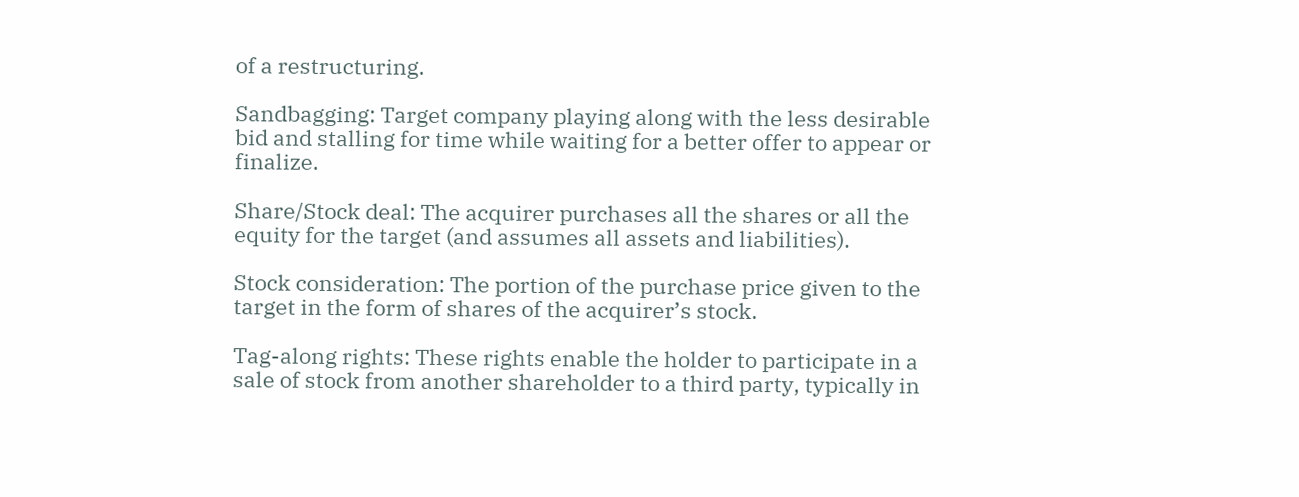of a restructuring.

Sandbagging: Target company playing along with the less desirable bid and stalling for time while waiting for a better offer to appear or finalize.

Share/Stock deal: The acquirer purchases all the shares or all the equity for the target (and assumes all assets and liabilities).

Stock consideration: The portion of the purchase price given to the target in the form of shares of the acquirer’s stock.

Tag-along rights: These rights enable the holder to participate in a sale of stock from another shareholder to a third party, typically in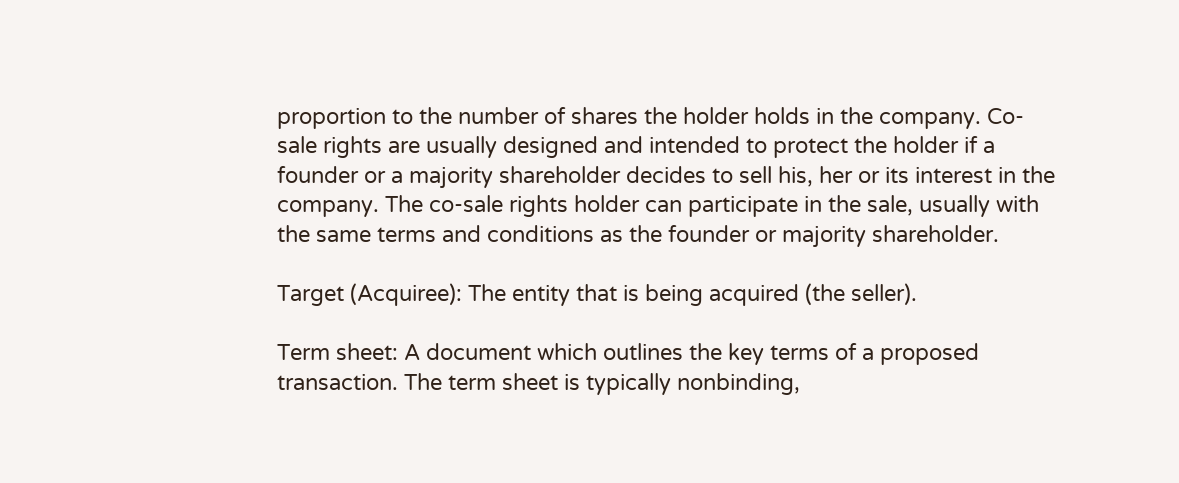proportion to the number of shares the holder holds in the company. Co-sale rights are usually designed and intended to protect the holder if a founder or a majority shareholder decides to sell his, her or its interest in the company. The co-sale rights holder can participate in the sale, usually with the same terms and conditions as the founder or majority shareholder.

Target (Acquiree): The entity that is being acquired (the seller).

Term sheet: A document which outlines the key terms of a proposed transaction. The term sheet is typically nonbinding,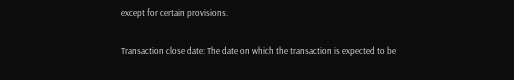except for certain provisions.

Transaction close date: The date on which the transaction is expected to be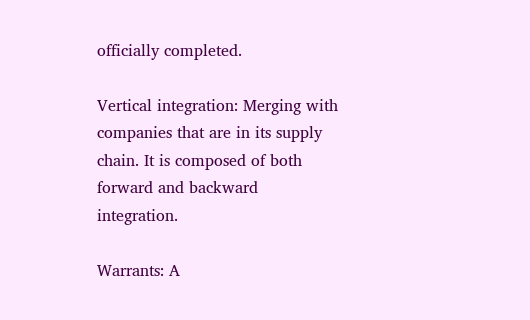officially completed.

Vertical integration: Merging with companies that are in its supply chain. It is composed of both forward and backward integration.

Warrants: A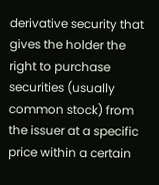derivative security that gives the holder the right to purchase securities (usually common stock) from the issuer at a specific price within a certain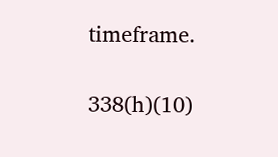timeframe.

338(h)(10)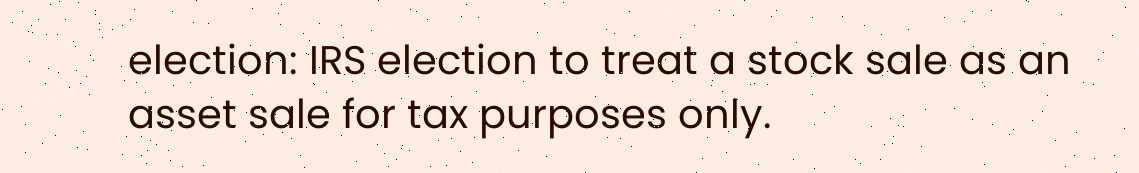election: IRS election to treat a stock sale as an asset sale for tax purposes only.